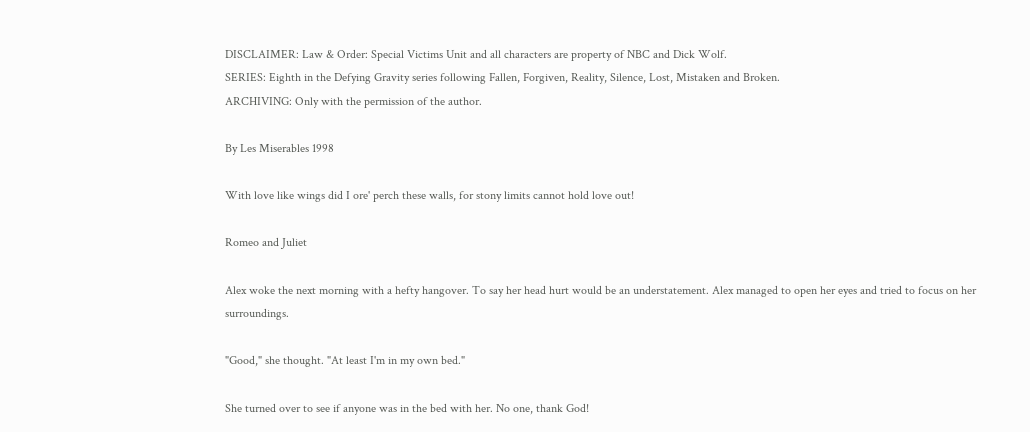DISCLAIMER: Law & Order: Special Victims Unit and all characters are property of NBC and Dick Wolf.
SERIES: Eighth in the Defying Gravity series following Fallen, Forgiven, Reality, Silence, Lost, Mistaken and Broken.
ARCHIVING: Only with the permission of the author.

By Les Miserables 1998

With love like wings did I ore' perch these walls, for stony limits cannot hold love out!

Romeo and Juliet

Alex woke the next morning with a hefty hangover. To say her head hurt would be an understatement. Alex managed to open her eyes and tried to focus on her surroundings.

"Good," she thought. "At least I'm in my own bed."

She turned over to see if anyone was in the bed with her. No one, thank God!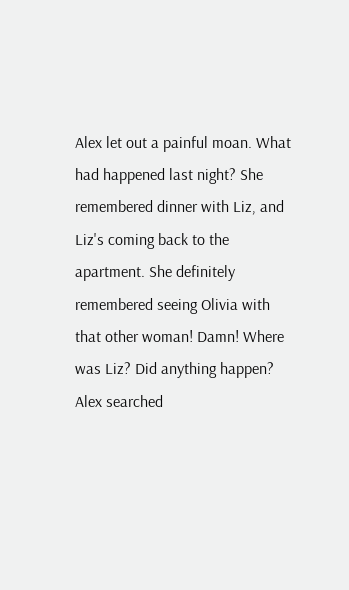Alex let out a painful moan. What had happened last night? She remembered dinner with Liz, and Liz's coming back to the apartment. She definitely remembered seeing Olivia with that other woman! Damn! Where was Liz? Did anything happen? Alex searched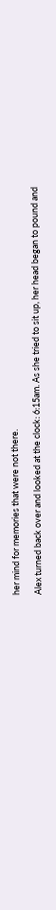her mind for memories that were not there.

Alex turned back over and looked at the clock: 6:15am. As she tried to sit up, her head began to pound and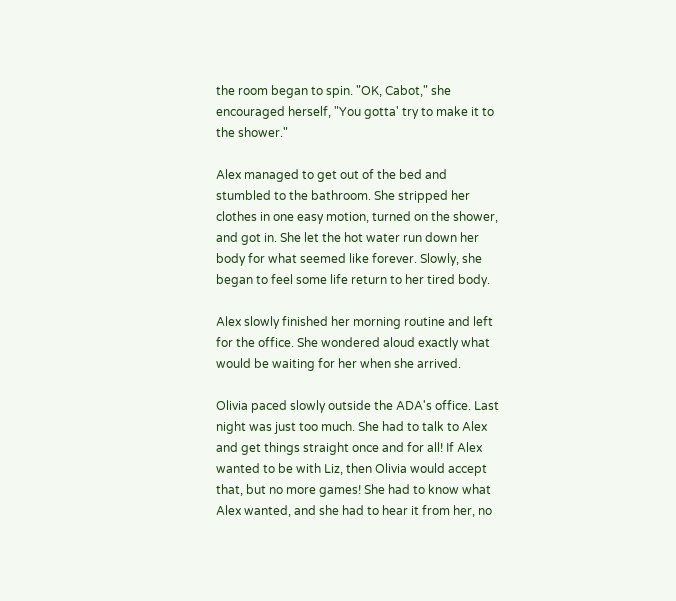the room began to spin. "OK, Cabot," she encouraged herself, "You gotta' try to make it to the shower."

Alex managed to get out of the bed and stumbled to the bathroom. She stripped her clothes in one easy motion, turned on the shower, and got in. She let the hot water run down her body for what seemed like forever. Slowly, she began to feel some life return to her tired body.

Alex slowly finished her morning routine and left for the office. She wondered aloud exactly what would be waiting for her when she arrived.

Olivia paced slowly outside the ADA's office. Last night was just too much. She had to talk to Alex and get things straight once and for all! If Alex wanted to be with Liz, then Olivia would accept that, but no more games! She had to know what Alex wanted, and she had to hear it from her, no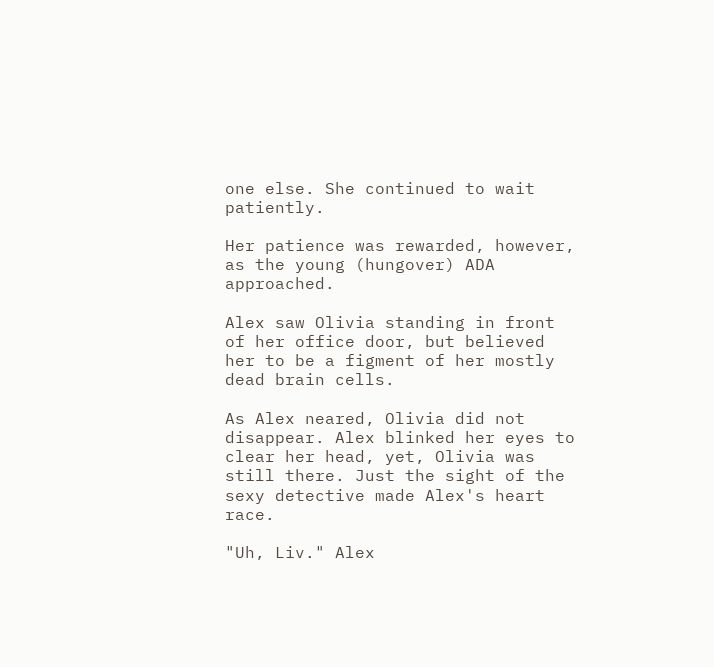one else. She continued to wait patiently.

Her patience was rewarded, however, as the young (hungover) ADA approached.

Alex saw Olivia standing in front of her office door, but believed her to be a figment of her mostly dead brain cells.

As Alex neared, Olivia did not disappear. Alex blinked her eyes to clear her head, yet, Olivia was still there. Just the sight of the sexy detective made Alex's heart race.

"Uh, Liv." Alex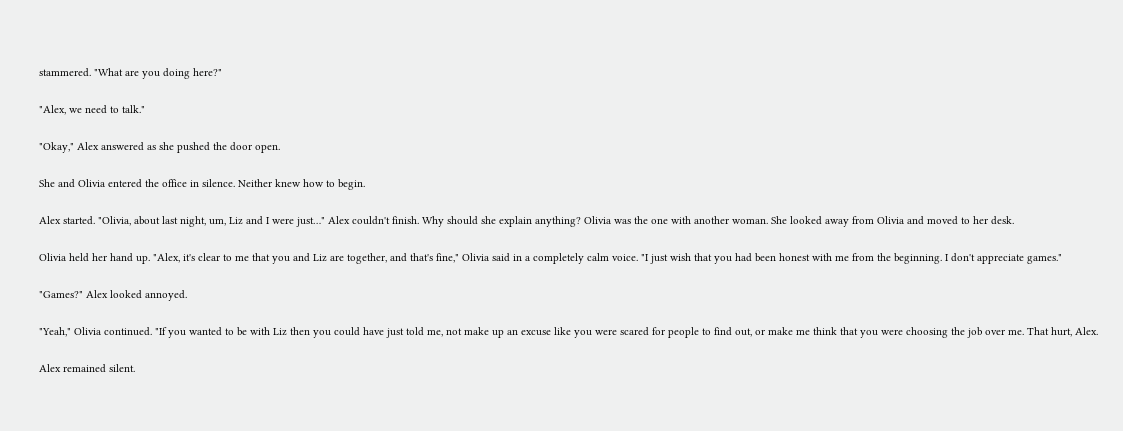stammered. "What are you doing here?"

"Alex, we need to talk."

"Okay," Alex answered as she pushed the door open.

She and Olivia entered the office in silence. Neither knew how to begin.

Alex started. "Olivia, about last night, um, Liz and I were just…" Alex couldn't finish. Why should she explain anything? Olivia was the one with another woman. She looked away from Olivia and moved to her desk.

Olivia held her hand up. "Alex, it's clear to me that you and Liz are together, and that's fine," Olivia said in a completely calm voice. "I just wish that you had been honest with me from the beginning. I don't appreciate games."

"Games?" Alex looked annoyed.

"Yeah," Olivia continued. "If you wanted to be with Liz then you could have just told me, not make up an excuse like you were scared for people to find out, or make me think that you were choosing the job over me. That hurt, Alex.

Alex remained silent.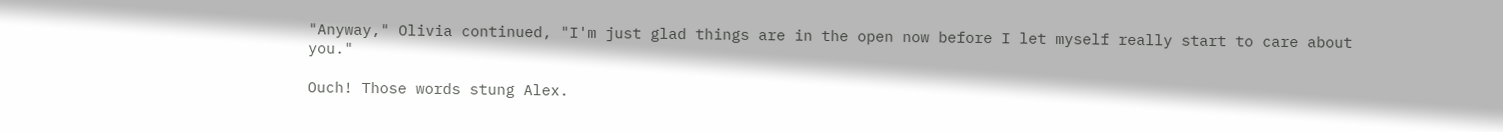"Anyway," Olivia continued, "I'm just glad things are in the open now before I let myself really start to care about you."

Ouch! Those words stung Alex.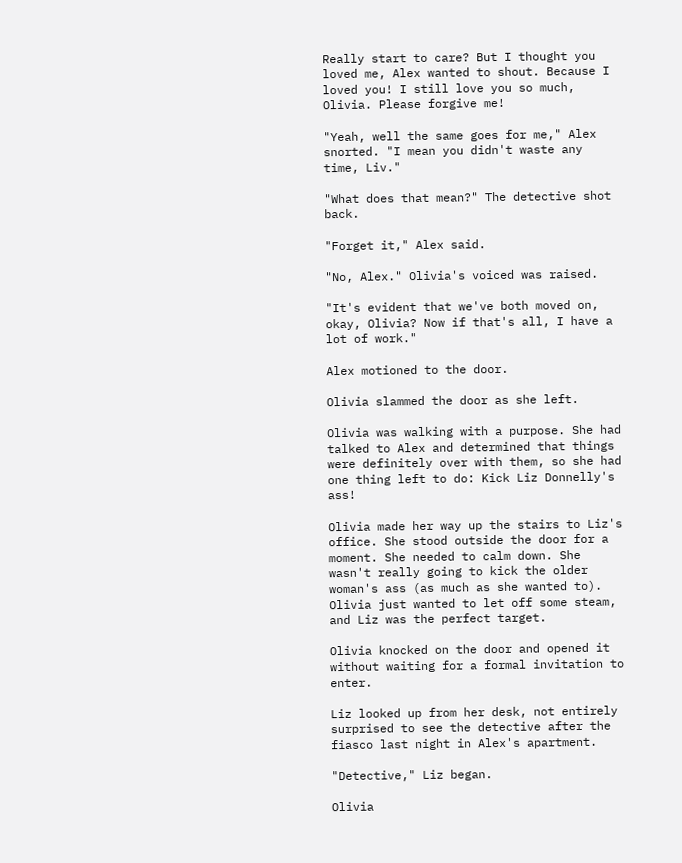Really start to care? But I thought you loved me, Alex wanted to shout. Because I loved you! I still love you so much, Olivia. Please forgive me!

"Yeah, well the same goes for me," Alex snorted. "I mean you didn't waste any time, Liv."

"What does that mean?" The detective shot back.

"Forget it," Alex said.

"No, Alex." Olivia's voiced was raised.

"It's evident that we've both moved on, okay, Olivia? Now if that's all, I have a lot of work."

Alex motioned to the door.

Olivia slammed the door as she left.

Olivia was walking with a purpose. She had talked to Alex and determined that things were definitely over with them, so she had one thing left to do: Kick Liz Donnelly's ass!

Olivia made her way up the stairs to Liz's office. She stood outside the door for a moment. She needed to calm down. She wasn't really going to kick the older woman's ass (as much as she wanted to). Olivia just wanted to let off some steam, and Liz was the perfect target.

Olivia knocked on the door and opened it without waiting for a formal invitation to enter.

Liz looked up from her desk, not entirely surprised to see the detective after the fiasco last night in Alex's apartment.

"Detective," Liz began.

Olivia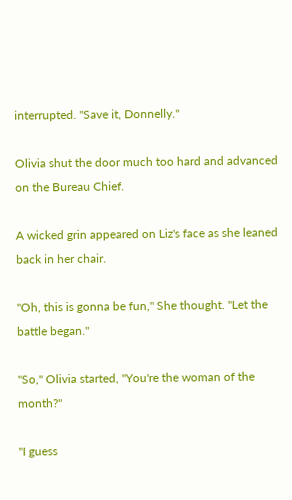interrupted. "Save it, Donnelly."

Olivia shut the door much too hard and advanced on the Bureau Chief.

A wicked grin appeared on Liz's face as she leaned back in her chair.

"Oh, this is gonna be fun," She thought. "Let the battle began."

"So," Olivia started, "You're the woman of the month?"

"I guess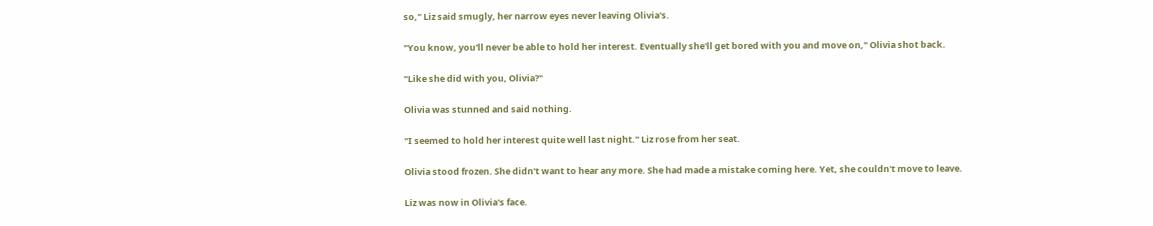so," Liz said smugly, her narrow eyes never leaving Olivia's.

"You know, you'll never be able to hold her interest. Eventually she'll get bored with you and move on," Olivia shot back.

"Like she did with you, Olivia?"

Olivia was stunned and said nothing.

"I seemed to hold her interest quite well last night." Liz rose from her seat.

Olivia stood frozen. She didn't want to hear any more. She had made a mistake coming here. Yet, she couldn't move to leave.

Liz was now in Olivia's face.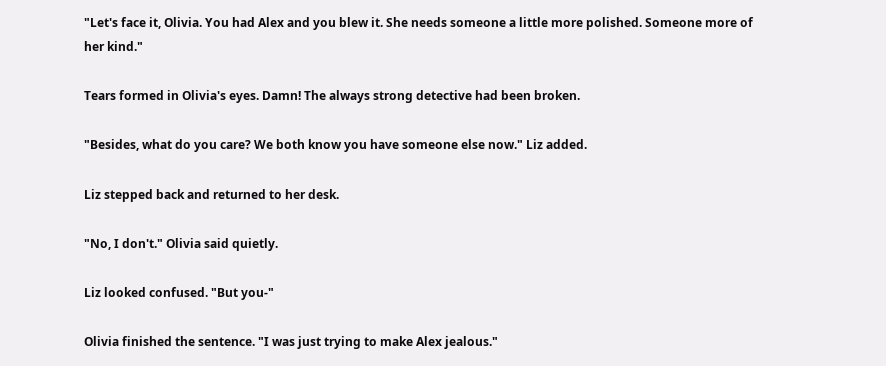"Let's face it, Olivia. You had Alex and you blew it. She needs someone a little more polished. Someone more of her kind."

Tears formed in Olivia's eyes. Damn! The always strong detective had been broken.

"Besides, what do you care? We both know you have someone else now." Liz added.

Liz stepped back and returned to her desk.

"No, I don't." Olivia said quietly.

Liz looked confused. "But you-"

Olivia finished the sentence. "I was just trying to make Alex jealous."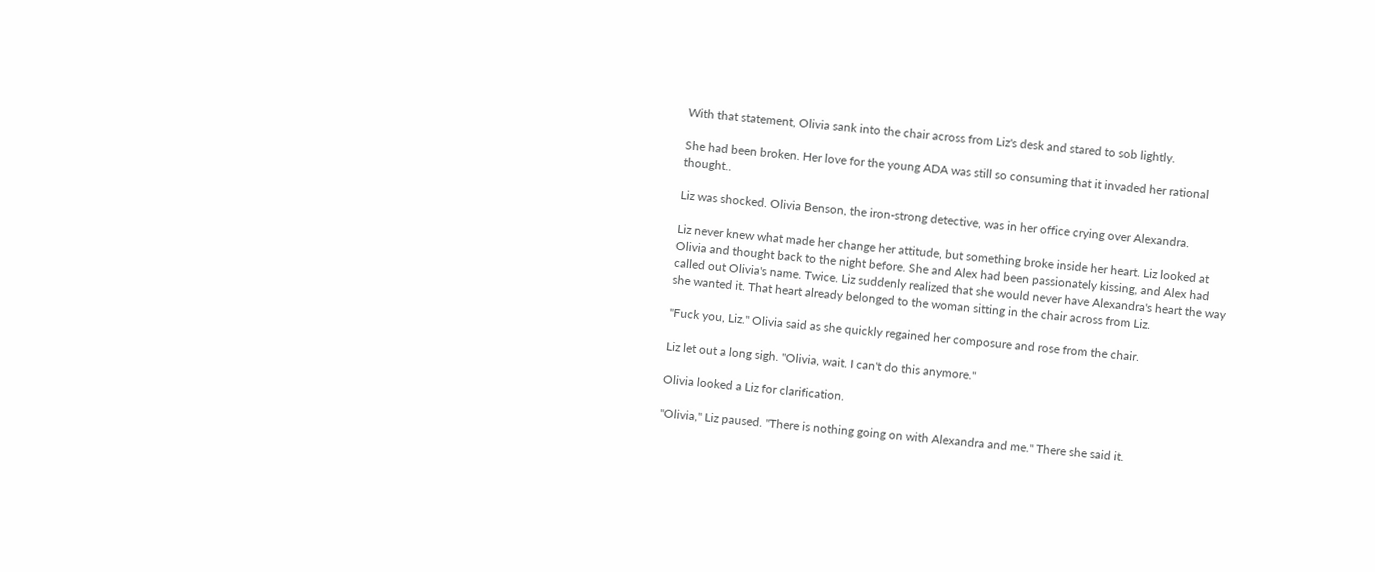With that statement, Olivia sank into the chair across from Liz's desk and stared to sob lightly.

She had been broken. Her love for the young ADA was still so consuming that it invaded her rational thought..

Liz was shocked. Olivia Benson, the iron-strong detective, was in her office crying over Alexandra.

Liz never knew what made her change her attitude, but something broke inside her heart. Liz looked at Olivia and thought back to the night before. She and Alex had been passionately kissing, and Alex had called out Olivia's name. Twice. Liz suddenly realized that she would never have Alexandra's heart the way she wanted it. That heart already belonged to the woman sitting in the chair across from Liz.

"Fuck you, Liz." Olivia said as she quickly regained her composure and rose from the chair.

Liz let out a long sigh. "Olivia, wait. I can't do this anymore."

Olivia looked a Liz for clarification.

"Olivia," Liz paused. "There is nothing going on with Alexandra and me." There she said it.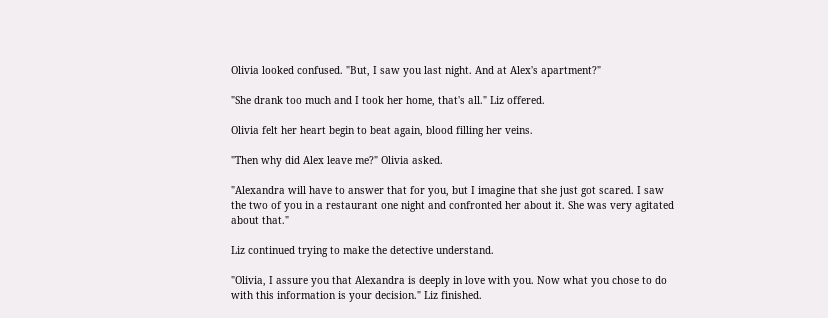Olivia looked confused. "But, I saw you last night. And at Alex's apartment?"

"She drank too much and I took her home, that's all." Liz offered.

Olivia felt her heart begin to beat again, blood filling her veins.

"Then why did Alex leave me?" Olivia asked.

"Alexandra will have to answer that for you, but I imagine that she just got scared. I saw the two of you in a restaurant one night and confronted her about it. She was very agitated about that."

Liz continued trying to make the detective understand.

"Olivia, I assure you that Alexandra is deeply in love with you. Now what you chose to do with this information is your decision." Liz finished.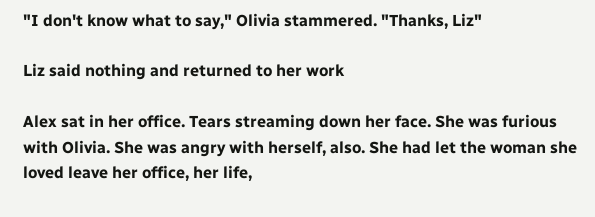"I don't know what to say," Olivia stammered. "Thanks, Liz"

Liz said nothing and returned to her work

Alex sat in her office. Tears streaming down her face. She was furious with Olivia. She was angry with herself, also. She had let the woman she loved leave her office, her life,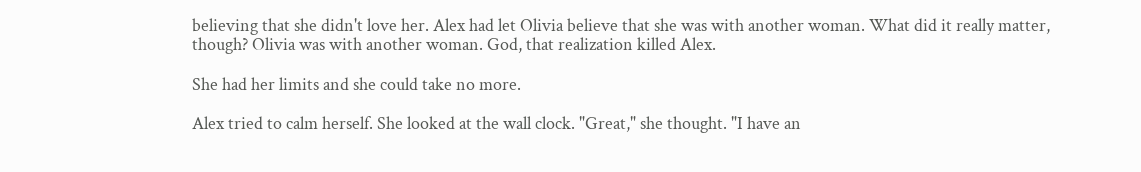believing that she didn't love her. Alex had let Olivia believe that she was with another woman. What did it really matter, though? Olivia was with another woman. God, that realization killed Alex.

She had her limits and she could take no more.

Alex tried to calm herself. She looked at the wall clock. "Great," she thought. "I have an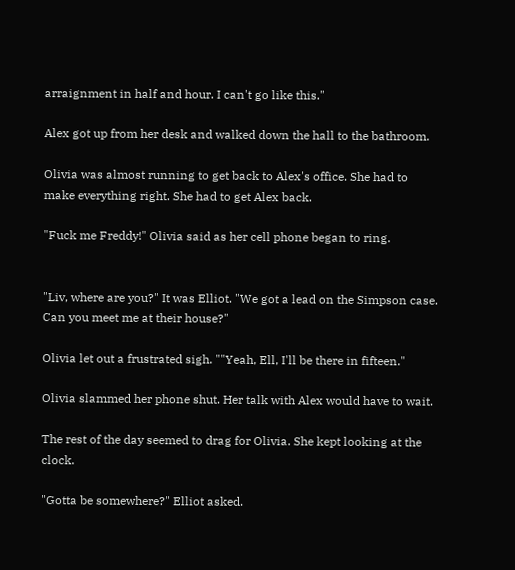arraignment in half and hour. I can't go like this."

Alex got up from her desk and walked down the hall to the bathroom.

Olivia was almost running to get back to Alex's office. She had to make everything right. She had to get Alex back.

"Fuck me Freddy!" Olivia said as her cell phone began to ring.


"Liv, where are you?" It was Elliot. "We got a lead on the Simpson case. Can you meet me at their house?"

Olivia let out a frustrated sigh. ""Yeah, Ell, I'll be there in fifteen."

Olivia slammed her phone shut. Her talk with Alex would have to wait.

The rest of the day seemed to drag for Olivia. She kept looking at the clock.

"Gotta be somewhere?" Elliot asked.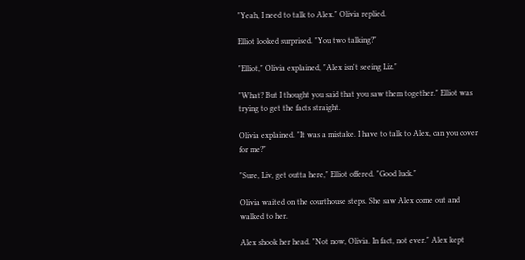"Yeah, I need to talk to Alex." Olivia replied.

Elliot looked surprised. "You two talking?"

"Elliot," Olivia explained, "Alex isn't seeing Liz."

"What? But I thought you said that you saw them together." Elliot was trying to get the facts straight.

Olivia explained. "It was a mistake. I have to talk to Alex, can you cover for me?"

"Sure, Liv, get outta here," Elliot offered. "Good luck."

Olivia waited on the courthouse steps. She saw Alex come out and walked to her.

Alex shook her head. "Not now, Olivia. In fact, not ever." Alex kept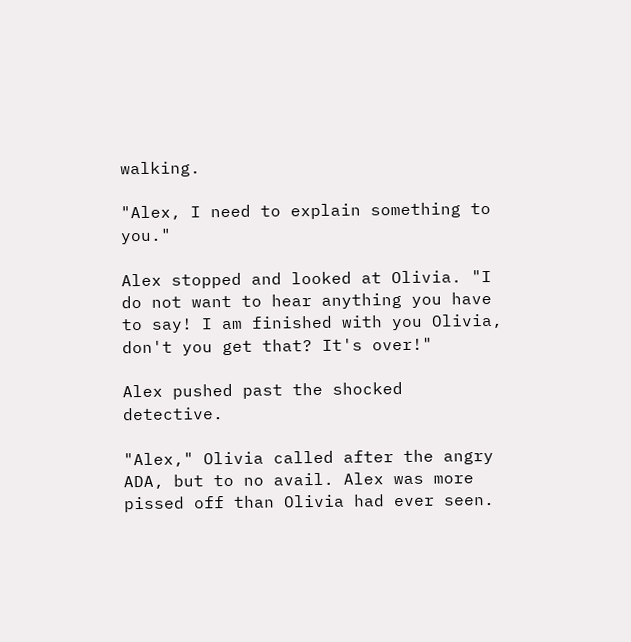walking.

"Alex, I need to explain something to you."

Alex stopped and looked at Olivia. "I do not want to hear anything you have to say! I am finished with you Olivia, don't you get that? It's over!"

Alex pushed past the shocked detective.

"Alex," Olivia called after the angry ADA, but to no avail. Alex was more pissed off than Olivia had ever seen.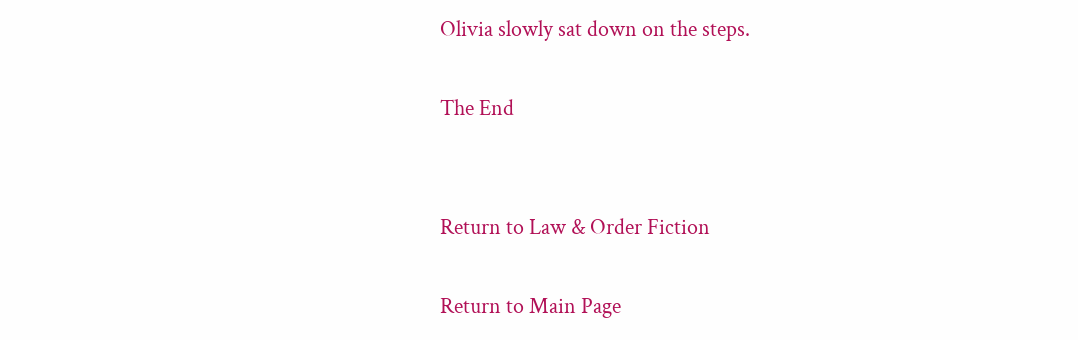Olivia slowly sat down on the steps.

The End


Return to Law & Order Fiction

Return to Main Page